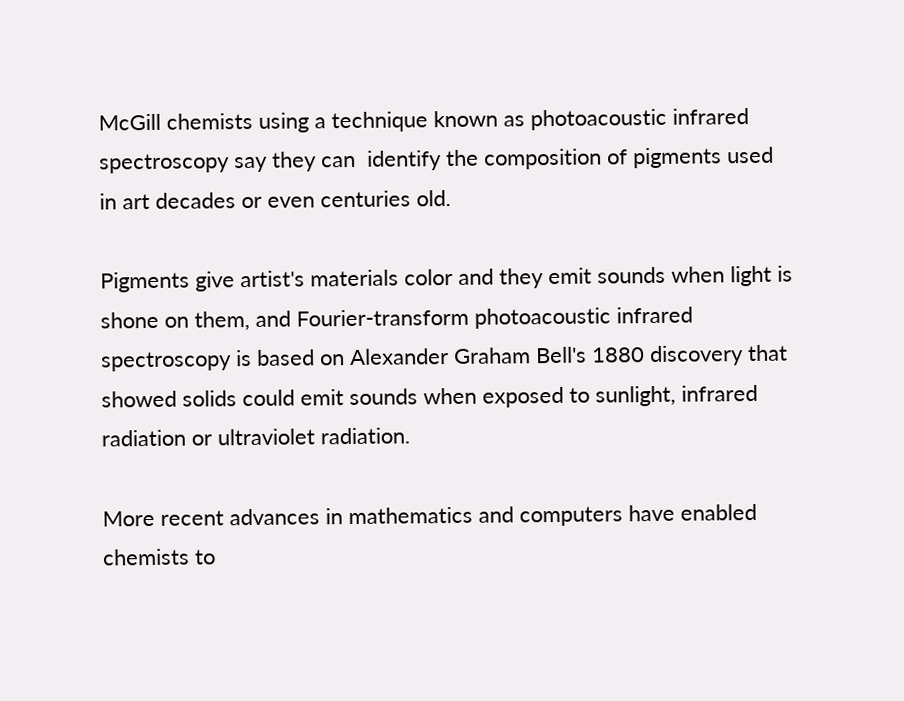McGill chemists using a technique known as photoacoustic infrared spectroscopy say they can  identify the composition of pigments used in art decades or even centuries old.

Pigments give artist's materials color and they emit sounds when light is shone on them, and Fourier-transform photoacoustic infrared spectroscopy is based on Alexander Graham Bell's 1880 discovery that showed solids could emit sounds when exposed to sunlight, infrared radiation or ultraviolet radiation.

More recent advances in mathematics and computers have enabled chemists to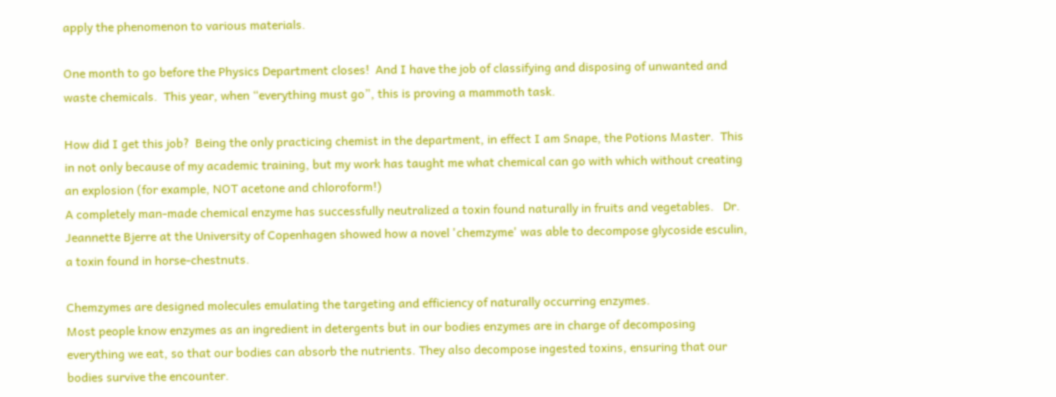apply the phenomenon to various materials.

One month to go before the Physics Department closes!  And I have the job of classifying and disposing of unwanted and waste chemicals.  This year, when “everything must go”, this is proving a mammoth task.

How did I get this job?  Being the only practicing chemist in the department, in effect I am Snape, the Potions Master.  This in not only because of my academic training, but my work has taught me what chemical can go with which without creating an explosion (for example, NOT acetone and chloroform!)
A completely man-made chemical enzyme has successfully neutralized a toxin found naturally in fruits and vegetables.   Dr. Jeannette Bjerre at the University of Copenhagen showed how a novel 'chemzyme' was able to decompose glycoside esculin, a toxin found in horse-chestnuts.

Chemzymes are designed molecules emulating the targeting and efficiency of naturally occurring enzymes.
Most people know enzymes as an ingredient in detergents but in our bodies enzymes are in charge of decomposing everything we eat, so that our bodies can absorb the nutrients. They also decompose ingested toxins, ensuring that our bodies survive the encounter.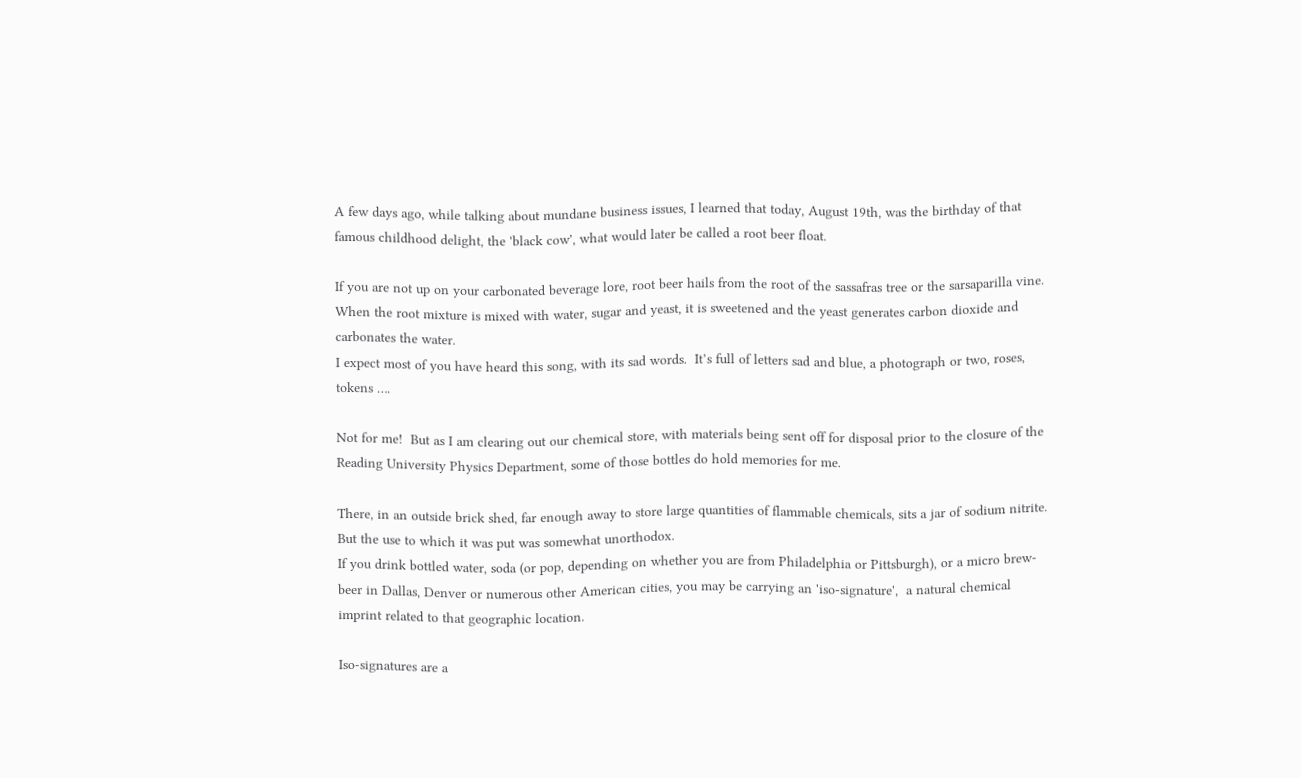A few days ago, while talking about mundane business issues, I learned that today, August 19th, was the birthday of that famous childhood delight, the 'black cow', what would later be called a root beer float.

If you are not up on your carbonated beverage lore, root beer hails from the root of the sassafras tree or the sarsaparilla vine.  When the root mixture is mixed with water, sugar and yeast, it is sweetened and the yeast generates carbon dioxide and carbonates the water.
I expect most of you have heard this song, with its sad words.  It’s full of letters sad and blue, a photograph or two, roses, tokens ….

Not for me!  But as I am clearing out our chemical store, with materials being sent off for disposal prior to the closure of the Reading University Physics Department, some of those bottles do hold memories for me.

There, in an outside brick shed, far enough away to store large quantities of flammable chemicals, sits a jar of sodium nitrite.  But the use to which it was put was somewhat unorthodox.
If you drink bottled water, soda (or pop, depending on whether you are from Philadelphia or Pittsburgh), or a micro brew-beer in Dallas, Denver or numerous other American cities, you may be carrying an 'iso-signature',  a natural chemical imprint related to that geographic location.

Iso-signatures are a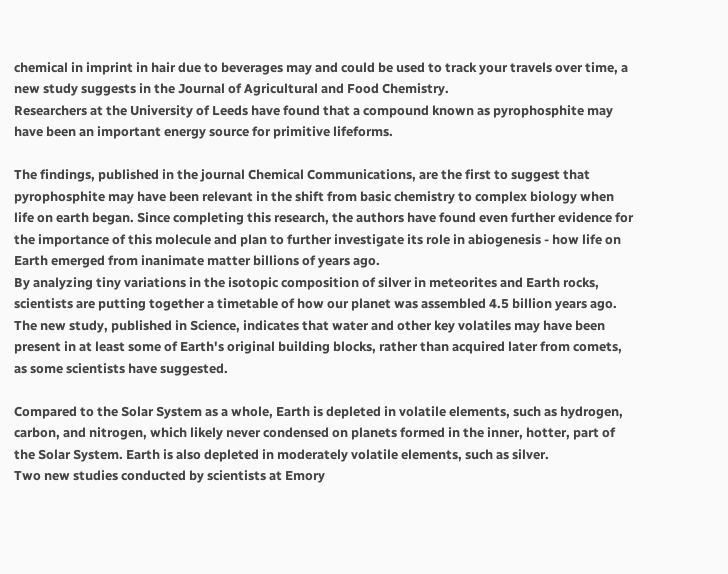chemical in imprint in hair due to beverages may and could be used to track your travels over time, a new study suggests in the Journal of Agricultural and Food Chemistry.
Researchers at the University of Leeds have found that a compound known as pyrophosphite may have been an important energy source for primitive lifeforms.

The findings, published in the journal Chemical Communications, are the first to suggest that pyrophosphite may have been relevant in the shift from basic chemistry to complex biology when life on earth began. Since completing this research, the authors have found even further evidence for the importance of this molecule and plan to further investigate its role in abiogenesis - how life on Earth emerged from inanimate matter billions of years ago.
By analyzing tiny variations in the isotopic composition of silver in meteorites and Earth rocks, scientists are putting together a timetable of how our planet was assembled 4.5 billion years ago. The new study, published in Science, indicates that water and other key volatiles may have been present in at least some of Earth's original building blocks, rather than acquired later from comets, as some scientists have suggested.

Compared to the Solar System as a whole, Earth is depleted in volatile elements, such as hydrogen, carbon, and nitrogen, which likely never condensed on planets formed in the inner, hotter, part of the Solar System. Earth is also depleted in moderately volatile elements, such as silver.
Two new studies conducted by scientists at Emory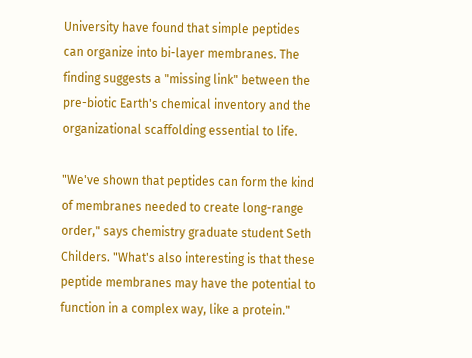University have found that simple peptides can organize into bi-layer membranes. The finding suggests a "missing link" between the pre-biotic Earth's chemical inventory and the organizational scaffolding essential to life.

"We've shown that peptides can form the kind of membranes needed to create long-range order," says chemistry graduate student Seth Childers. "What's also interesting is that these peptide membranes may have the potential to function in a complex way, like a protein."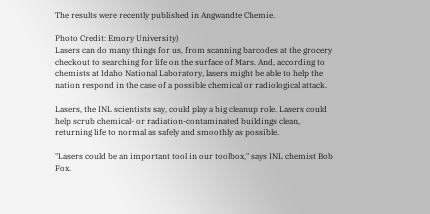The results were recently published in Angwandte Chemie.

Photo Credit: Emory University)
Lasers can do many things for us, from scanning barcodes at the grocery checkout to searching for life on the surface of Mars. And, according to chemists at Idaho National Laboratory, lasers might be able to help the nation respond in the case of a possible chemical or radiological attack.

Lasers, the INL scientists say, could play a big cleanup role. Lasers could help scrub chemical- or radiation-contaminated buildings clean, returning life to normal as safely and smoothly as possible.

"Lasers could be an important tool in our toolbox," says INL chemist Bob Fox.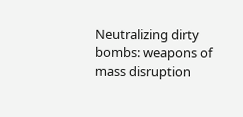Neutralizing dirty bombs: weapons of mass disruption